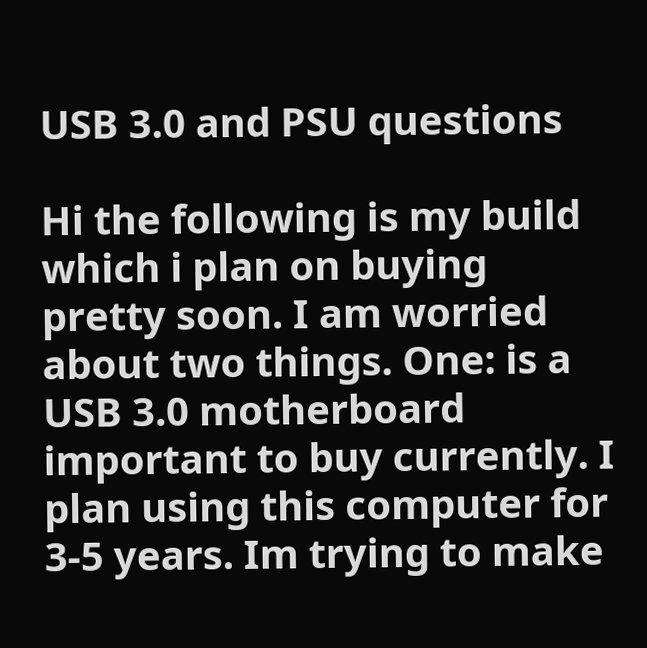USB 3.0 and PSU questions

Hi the following is my build which i plan on buying pretty soon. I am worried about two things. One: is a USB 3.0 motherboard important to buy currently. I plan using this computer for 3-5 years. Im trying to make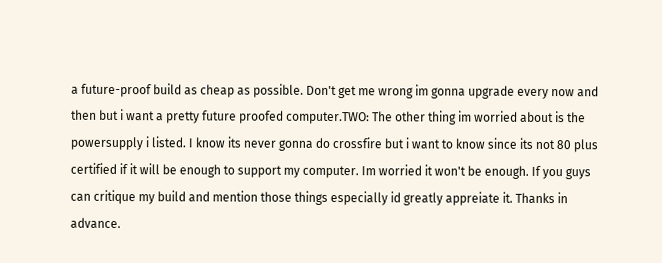a future-proof build as cheap as possible. Don't get me wrong im gonna upgrade every now and then but i want a pretty future proofed computer.TWO: The other thing im worried about is the powersupply i listed. I know its never gonna do crossfire but i want to know since its not 80 plus certified if it will be enough to support my computer. Im worried it won't be enough. If you guys can critique my build and mention those things especially id greatly appreiate it. Thanks in advance.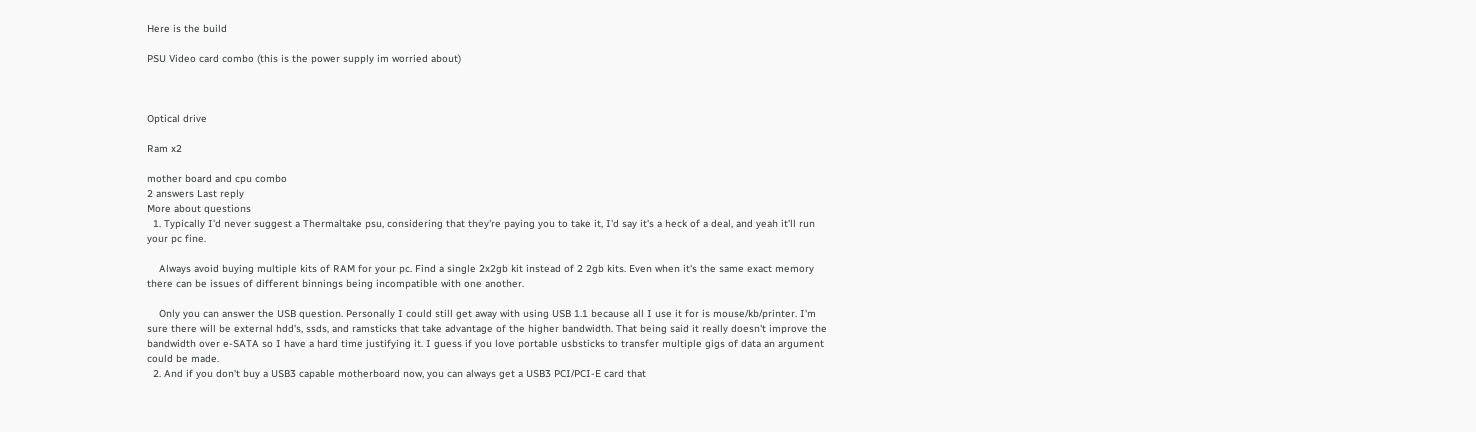Here is the build

PSU Video card combo (this is the power supply im worried about)



Optical drive

Ram x2

mother board and cpu combo
2 answers Last reply
More about questions
  1. Typically I'd never suggest a Thermaltake psu, considering that they're paying you to take it, I'd say it's a heck of a deal, and yeah it'll run your pc fine.

    Always avoid buying multiple kits of RAM for your pc. Find a single 2x2gb kit instead of 2 2gb kits. Even when it's the same exact memory there can be issues of different binnings being incompatible with one another.

    Only you can answer the USB question. Personally I could still get away with using USB 1.1 because all I use it for is mouse/kb/printer. I'm sure there will be external hdd's, ssds, and ramsticks that take advantage of the higher bandwidth. That being said it really doesn't improve the bandwidth over e-SATA so I have a hard time justifying it. I guess if you love portable usbsticks to transfer multiple gigs of data an argument could be made.
  2. And if you don't buy a USB3 capable motherboard now, you can always get a USB3 PCI/PCI-E card that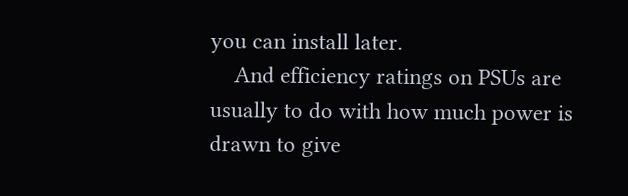you can install later.
    And efficiency ratings on PSUs are usually to do with how much power is drawn to give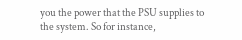you the power that the PSU supplies to the system. So for instance,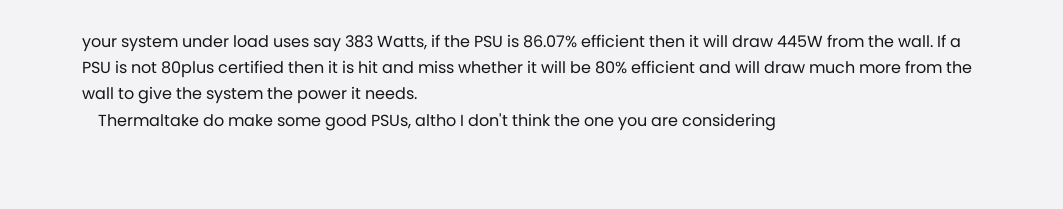your system under load uses say 383 Watts, if the PSU is 86.07% efficient then it will draw 445W from the wall. If a PSU is not 80plus certified then it is hit and miss whether it will be 80% efficient and will draw much more from the wall to give the system the power it needs.
    Thermaltake do make some good PSUs, altho I don't think the one you are considering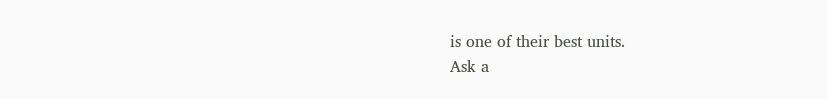is one of their best units.
Ask a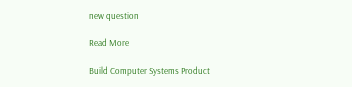new question

Read More

Build Computer Systems Product